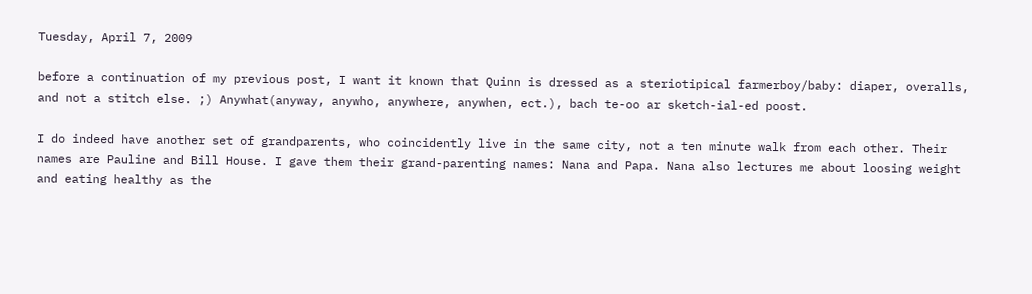Tuesday, April 7, 2009

before a continuation of my previous post, I want it known that Quinn is dressed as a steriotipical farmerboy/baby: diaper, overalls, and not a stitch else. ;) Anywhat(anyway, anywho, anywhere, anywhen, ect.), bach te-oo ar sketch-ial-ed poost.

I do indeed have another set of grandparents, who coincidently live in the same city, not a ten minute walk from each other. Their names are Pauline and Bill House. I gave them their grand-parenting names: Nana and Papa. Nana also lectures me about loosing weight and eating healthy as the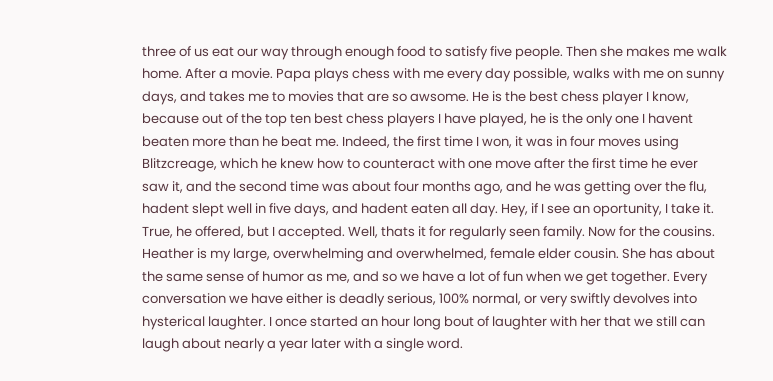three of us eat our way through enough food to satisfy five people. Then she makes me walk home. After a movie. Papa plays chess with me every day possible, walks with me on sunny days, and takes me to movies that are so awsome. He is the best chess player I know, because out of the top ten best chess players I have played, he is the only one I havent beaten more than he beat me. Indeed, the first time I won, it was in four moves using Blitzcreage, which he knew how to counteract with one move after the first time he ever saw it, and the second time was about four months ago, and he was getting over the flu, hadent slept well in five days, and hadent eaten all day. Hey, if I see an oportunity, I take it. True, he offered, but I accepted. Well, thats it for regularly seen family. Now for the cousins. Heather is my large, overwhelming and overwhelmed, female elder cousin. She has about the same sense of humor as me, and so we have a lot of fun when we get together. Every conversation we have either is deadly serious, 100% normal, or very swiftly devolves into hysterical laughter. I once started an hour long bout of laughter with her that we still can laugh about nearly a year later with a single word.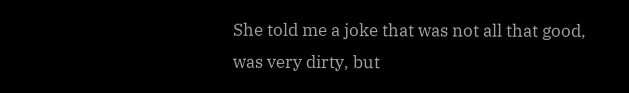She told me a joke that was not all that good, was very dirty, but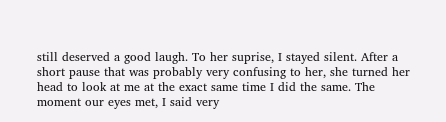still deserved a good laugh. To her suprise, I stayed silent. After a short pause that was probably very confusing to her, she turned her head to look at me at the exact same time I did the same. The moment our eyes met, I said very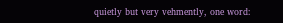quietly but very vehmently, one word: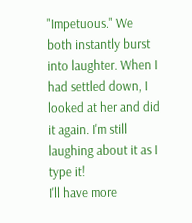"Impetuous." We both instantly burst into laughter. When I had settled down, I looked at her and did it again. I'm still laughing about it as I type it!
I'll have more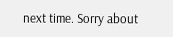next time. Sorry about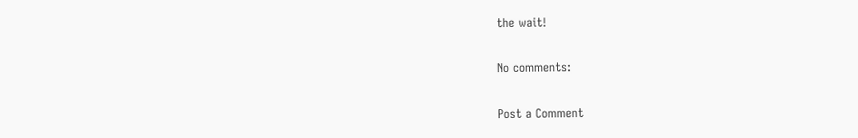the wait!

No comments:

Post a Comment